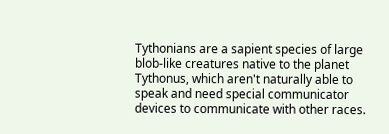Tythonians are a sapient species of large blob-like creatures native to the planet Tythonus, which aren't naturally able to speak and need special communicator devices to communicate with other races.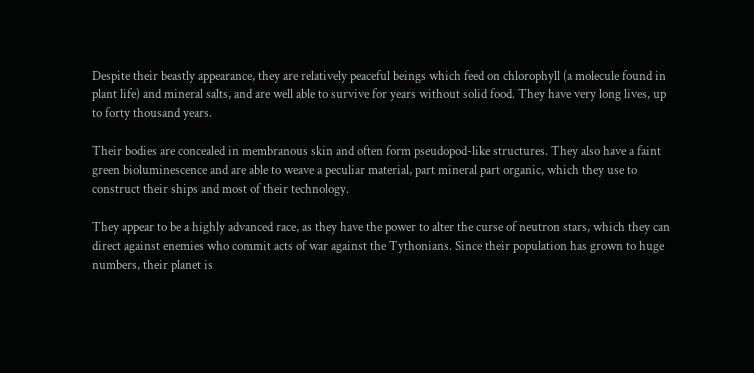Despite their beastly appearance, they are relatively peaceful beings which feed on chlorophyll (a molecule found in plant life) and mineral salts, and are well able to survive for years without solid food. They have very long lives, up to forty thousand years.

Their bodies are concealed in membranous skin and often form pseudopod-like structures. They also have a faint green bioluminescence and are able to weave a peculiar material, part mineral part organic, which they use to construct their ships and most of their technology.

They appear to be a highly advanced race, as they have the power to alter the curse of neutron stars, which they can direct against enemies who commit acts of war against the Tythonians. Since their population has grown to huge numbers, their planet is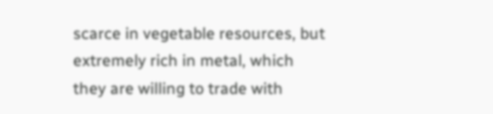scarce in vegetable resources, but extremely rich in metal, which they are willing to trade with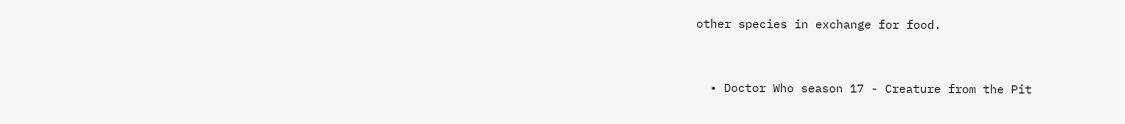other species in exchange for food.


  • Doctor Who season 17 - Creature from the Pit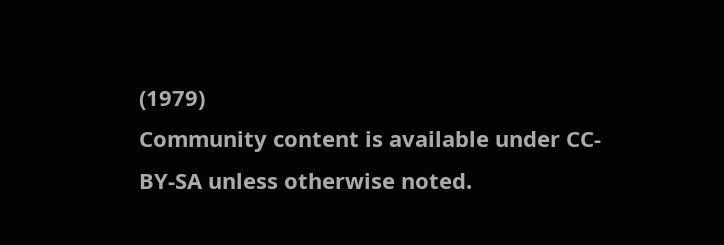(1979)
Community content is available under CC-BY-SA unless otherwise noted.